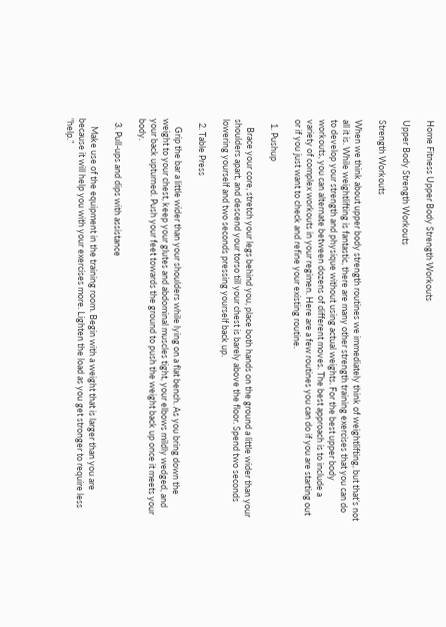Home Fitness Upper Body Strength Workouts

Upper Body Strength Workouts

Strength Workouts

When we think about upper body strength routines we immediately think of weightlifting, but that’s not all it is. While weightlifting is fantastic, there are many other strength training exercises that you can do to develop your strength and physique without using actual weights. For the best upper body workouts, you can alternate between dozens of different moves. The best approach is to include a variety of complex workouts in your regimen. Here are a few routines you can do if you are starting out or if you just want to check and refine your existing routine.

  1. Pushup

    Brace your core, stretch your legs behind you, place both hands on the ground a little wider than your shoulders apart, and descend your torso till your chest is barely above the floor. Spend two seconds lowering yourself and two seconds pressing yourself back up.

  2. Table Press

    Grip the bar a little wider than your shoulders while lying on a flat bench. As you bring down the weight to your chest, keep your glutes and abdominal muscles tight, your elbows mildly wedged, and your back upturned. Push your feet towards the ground to push the weight back up once it meets your body.

  3. Pull-ups and dips with assistance

    Make use of the equipment in the training room. Begin with a weight that is larger than you are because it will help you with your exercises more. Lighten the load as you get stronger to require less “help.”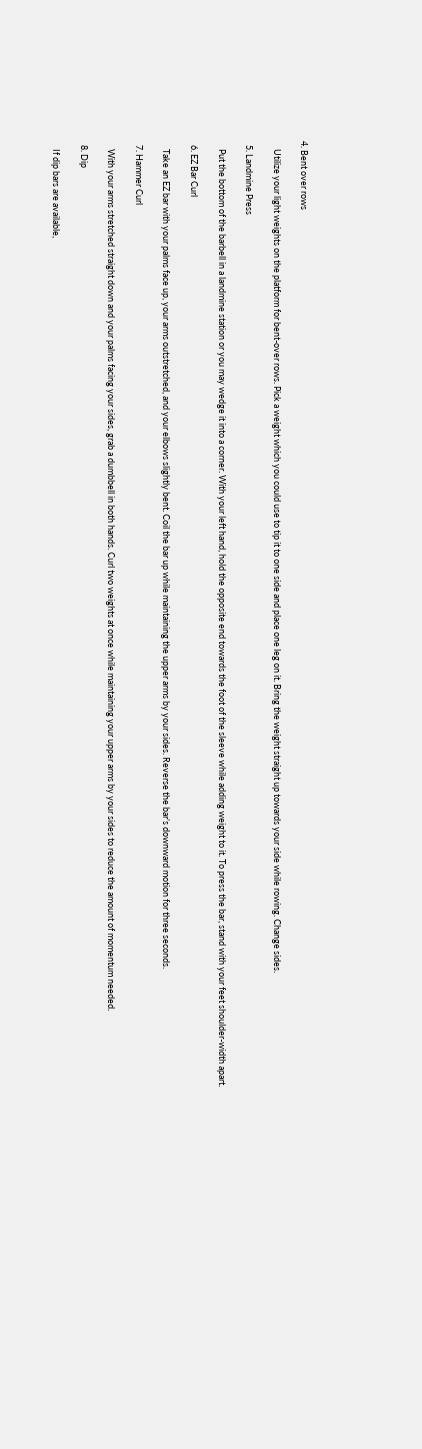4. Bent over rows

    Utilize your light weights on the platform for bent-over rows. Pick a weight which you could use to tip it to one side and place one leg on it. Bring the weight straight up towards your side while rowing. Change sides.

  5. Landmine Press

    Put the bottom of the barbell in a landmine station or you may wedge it into a corner. With your left hand, hold the opposite end towards the foot of the sleeve while adding weight to it. To press the bar, stand with your feet shoulder-width apart.

  6. EZ Bar Curl

    Take an EZ bar with your palms face up, your arms outstretched, and your elbows slightly bent. Coil the bar up while maintaining the upper arms by your sides. Reverse the bar’s downward motion for three seconds.

  7. Hammer Curl

    With your arms stretched straight down and your palms facing your sides, grab a dumbbell in both hands. Curl two weights at once while maintaining your upper arms by your sides to reduce the amount of momentum needed.

  8. Dip

    If dip bars are available,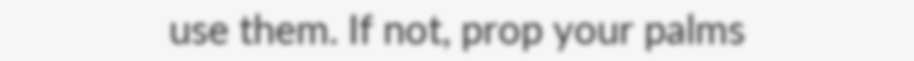use them. If not, prop your palms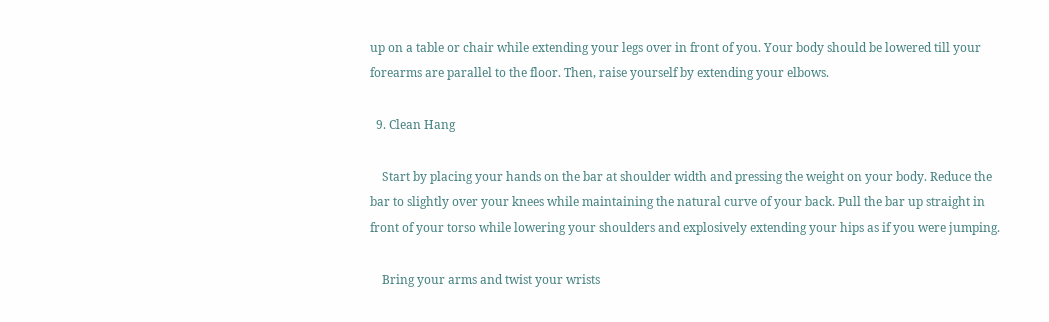up on a table or chair while extending your legs over in front of you. Your body should be lowered till your forearms are parallel to the floor. Then, raise yourself by extending your elbows.

  9. Clean Hang

    Start by placing your hands on the bar at shoulder width and pressing the weight on your body. Reduce the bar to slightly over your knees while maintaining the natural curve of your back. Pull the bar up straight in front of your torso while lowering your shoulders and explosively extending your hips as if you were jumping.

    Bring your arms and twist your wrists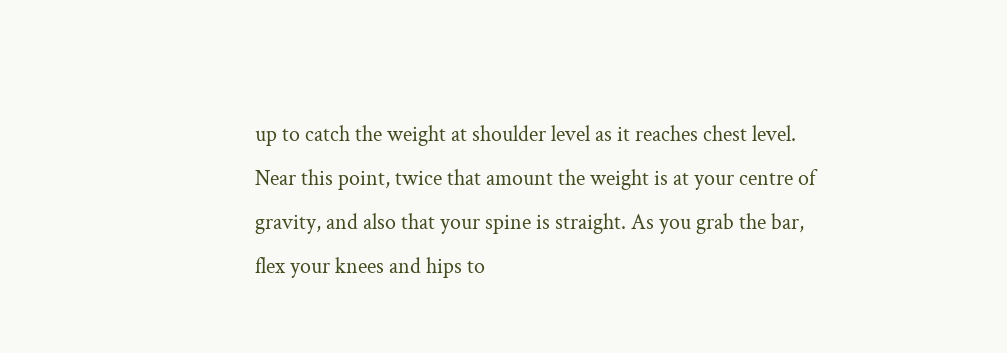up to catch the weight at shoulder level as it reaches chest level. Near this point, twice that amount the weight is at your centre of gravity, and also that your spine is straight. As you grab the bar, flex your knees and hips to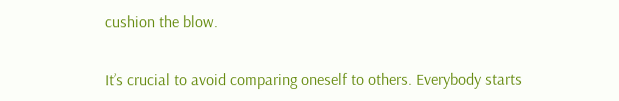cushion the blow.


It’s crucial to avoid comparing oneself to others. Everybody starts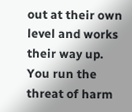out at their own level and works their way up. You run the threat of harm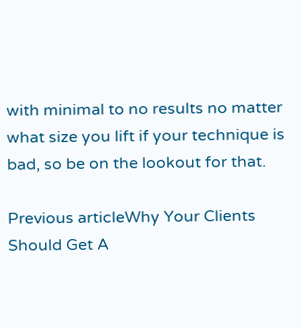with minimal to no results no matter what size you lift if your technique is bad, so be on the lookout for that.

Previous articleWhy Your Clients Should Get A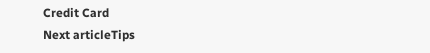Credit Card
Next articleTips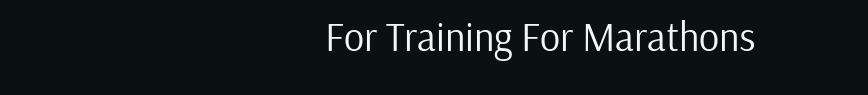For Training For Marathons